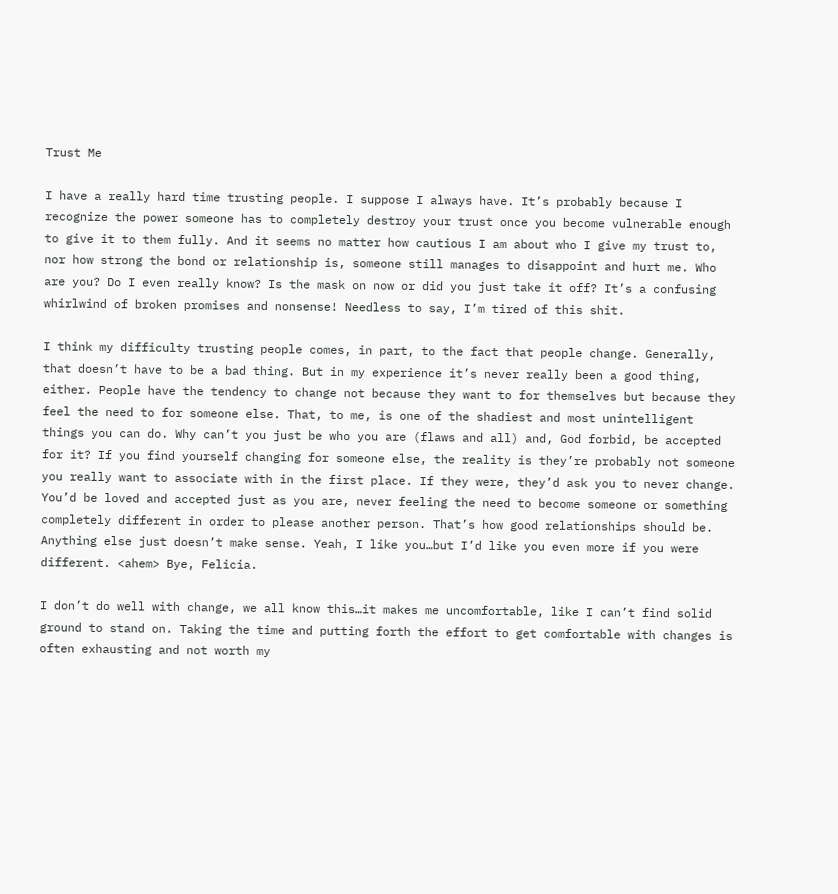Trust Me

I have a really hard time trusting people. I suppose I always have. It’s probably because I recognize the power someone has to completely destroy your trust once you become vulnerable enough to give it to them fully. And it seems no matter how cautious I am about who I give my trust to, nor how strong the bond or relationship is, someone still manages to disappoint and hurt me. Who are you? Do I even really know? Is the mask on now or did you just take it off? It’s a confusing whirlwind of broken promises and nonsense! Needless to say, I’m tired of this shit.

I think my difficulty trusting people comes, in part, to the fact that people change. Generally, that doesn’t have to be a bad thing. But in my experience it’s never really been a good thing, either. People have the tendency to change not because they want to for themselves but because they feel the need to for someone else. That, to me, is one of the shadiest and most unintelligent things you can do. Why can’t you just be who you are (flaws and all) and, God forbid, be accepted for it? If you find yourself changing for someone else, the reality is they’re probably not someone you really want to associate with in the first place. If they were, they’d ask you to never change. You’d be loved and accepted just as you are, never feeling the need to become someone or something completely different in order to please another person. That’s how good relationships should be. Anything else just doesn’t make sense. Yeah, I like you…but I’d like you even more if you were different. <ahem> Bye, Felicia.

I don’t do well with change, we all know this…it makes me uncomfortable, like I can’t find solid ground to stand on. Taking the time and putting forth the effort to get comfortable with changes is often exhausting and not worth my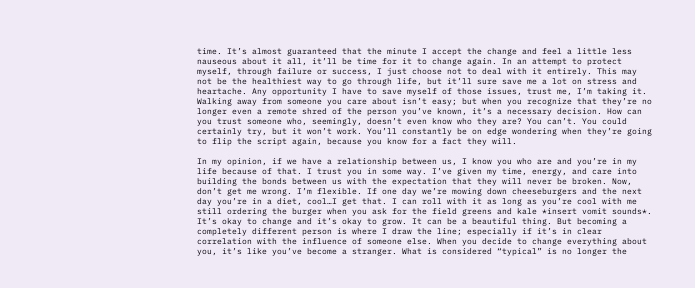time. It’s almost guaranteed that the minute I accept the change and feel a little less nauseous about it all, it’ll be time for it to change again. In an attempt to protect myself, through failure or success, I just choose not to deal with it entirely. This may not be the healthiest way to go through life, but it’ll sure save me a lot on stress and heartache. Any opportunity I have to save myself of those issues, trust me, I’m taking it. Walking away from someone you care about isn’t easy; but when you recognize that they’re no longer even a remote shred of the person you’ve known, it’s a necessary decision. How can you trust someone who, seemingly, doesn’t even know who they are? You can’t. You could certainly try, but it won’t work. You’ll constantly be on edge wondering when they’re going to flip the script again, because you know for a fact they will.

In my opinion, if we have a relationship between us, I know you who are and you’re in my life because of that. I trust you in some way. I’ve given my time, energy, and care into building the bonds between us with the expectation that they will never be broken. Now, don’t get me wrong. I’m flexible. If one day we’re mowing down cheeseburgers and the next day you’re in a diet, cool…I get that. I can roll with it as long as you’re cool with me still ordering the burger when you ask for the field greens and kale *insert vomit sounds*. It’s okay to change and it’s okay to grow. It can be a beautiful thing. But becoming a completely different person is where I draw the line; especially if it’s in clear correlation with the influence of someone else. When you decide to change everything about you, it’s like you’ve become a stranger. What is considered “typical” is no longer the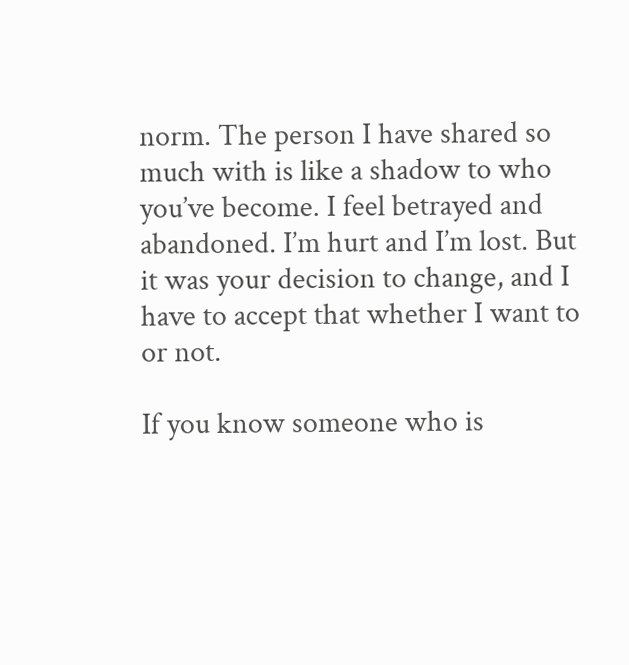norm. The person I have shared so much with is like a shadow to who you’ve become. I feel betrayed and abandoned. I’m hurt and I’m lost. But it was your decision to change, and I have to accept that whether I want to or not.

If you know someone who is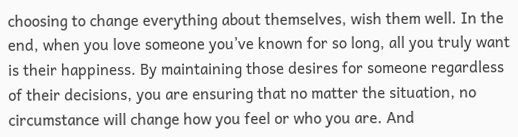choosing to change everything about themselves, wish them well. In the end, when you love someone you’ve known for so long, all you truly want is their happiness. By maintaining those desires for someone regardless of their decisions, you are ensuring that no matter the situation, no circumstance will change how you feel or who you are. And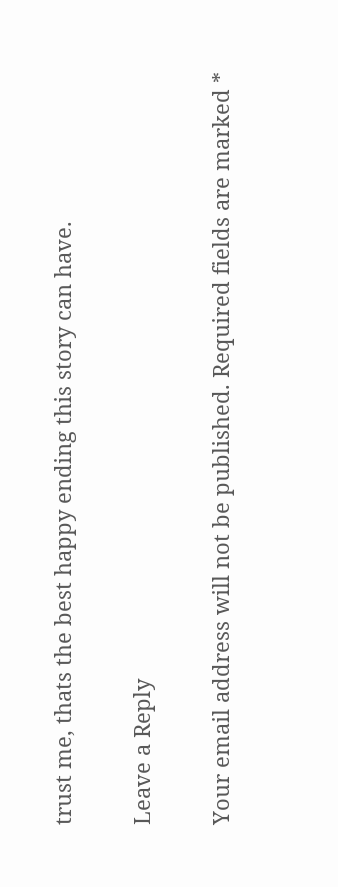trust me, thats the best happy ending this story can have.

Leave a Reply

Your email address will not be published. Required fields are marked *